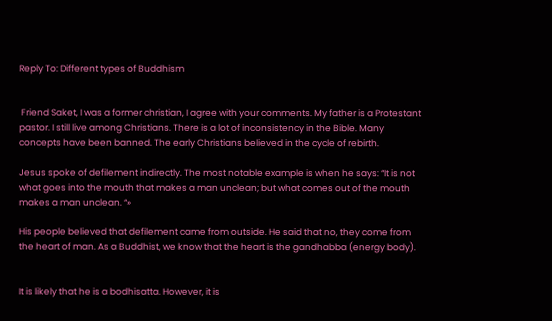Reply To: Different types of Buddhism


 Friend Saket, I was a former christian, I agree with your comments. My father is a Protestant pastor. I still live among Christians. There is a lot of inconsistency in the Bible. Many concepts have been banned. The early Christians believed in the cycle of rebirth.

Jesus spoke of defilement indirectly. The most notable example is when he says: “It is not what goes into the mouth that makes a man unclean; but what comes out of the mouth makes a man unclean. “»

His people believed that defilement came from outside. He said that no, they come from the heart of man. As a Buddhist, we know that the heart is the gandhabba (energy body).


It is likely that he is a bodhisatta. However, it is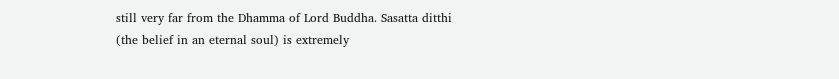still very far from the Dhamma of Lord Buddha. Sasatta ditthi (the belief in an eternal soul) is extremely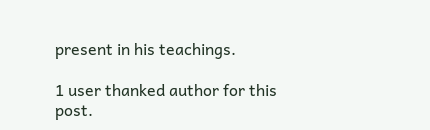present in his teachings.

1 user thanked author for this post.